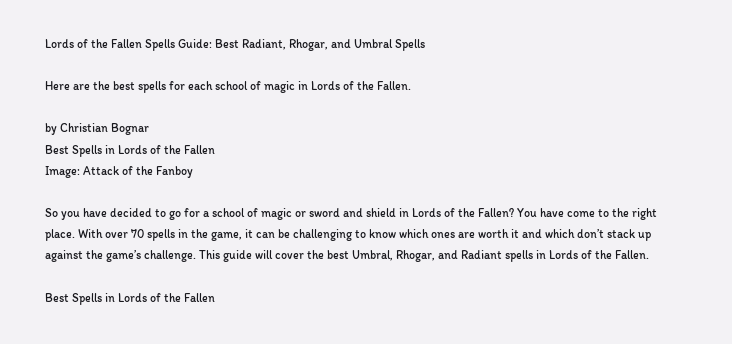Lords of the Fallen Spells Guide: Best Radiant, Rhogar, and Umbral Spells

Here are the best spells for each school of magic in Lords of the Fallen.

by Christian Bognar
Best Spells in Lords of the Fallen
Image: Attack of the Fanboy

So you have decided to go for a school of magic or sword and shield in Lords of the Fallen? You have come to the right place. With over 70 spells in the game, it can be challenging to know which ones are worth it and which don’t stack up against the game’s challenge. This guide will cover the best Umbral, Rhogar, and Radiant spells in Lords of the Fallen.

Best Spells in Lords of the Fallen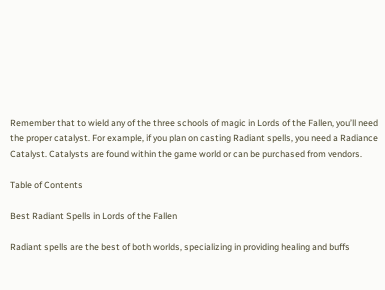Remember that to wield any of the three schools of magic in Lords of the Fallen, you’ll need the proper catalyst. For example, if you plan on casting Radiant spells, you need a Radiance Catalyst. Catalysts are found within the game world or can be purchased from vendors.

Table of Contents

Best Radiant Spells in Lords of the Fallen

Radiant spells are the best of both worlds, specializing in providing healing and buffs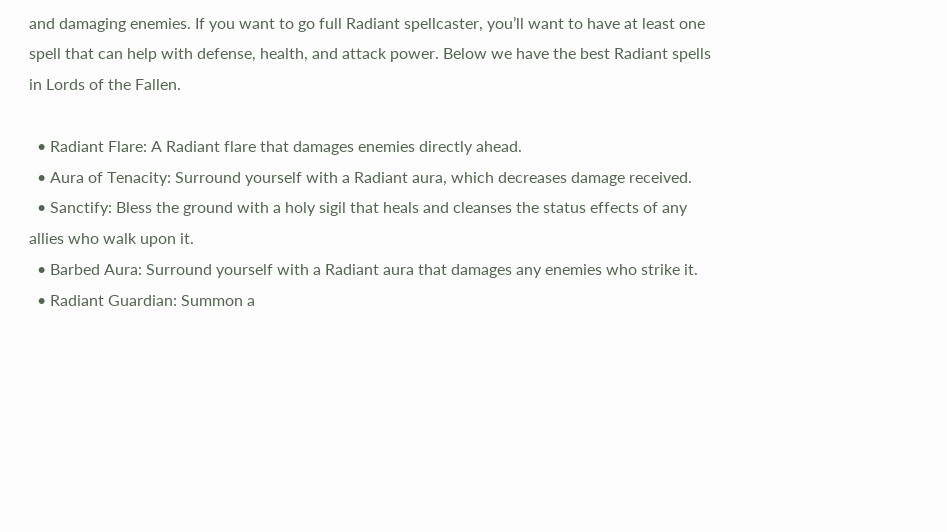and damaging enemies. If you want to go full Radiant spellcaster, you’ll want to have at least one spell that can help with defense, health, and attack power. Below we have the best Radiant spells in Lords of the Fallen.

  • Radiant Flare: A Radiant flare that damages enemies directly ahead.
  • Aura of Tenacity: Surround yourself with a Radiant aura, which decreases damage received.
  • Sanctify: Bless the ground with a holy sigil that heals and cleanses the status effects of any allies who walk upon it.
  • Barbed Aura: Surround yourself with a Radiant aura that damages any enemies who strike it.
  • Radiant Guardian: Summon a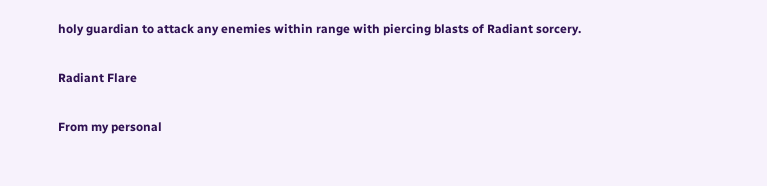holy guardian to attack any enemies within range with piercing blasts of Radiant sorcery.

Radiant Flare

From my personal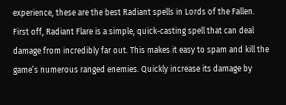experience, these are the best Radiant spells in Lords of the Fallen. First off, Radiant Flare is a simple, quick-casting spell that can deal damage from incredibly far out. This makes it easy to spam and kill the game’s numerous ranged enemies. Quickly increase its damage by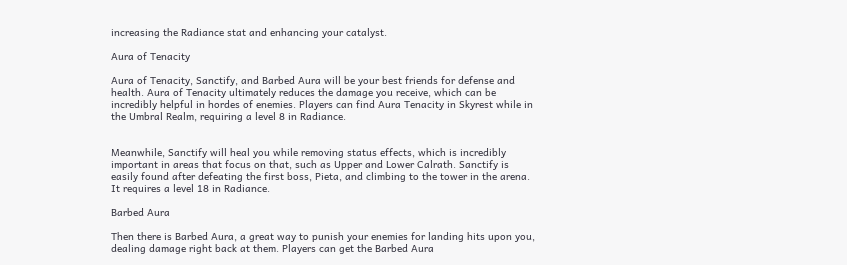increasing the Radiance stat and enhancing your catalyst.

Aura of Tenacity

Aura of Tenacity, Sanctify, and Barbed Aura will be your best friends for defense and health. Aura of Tenacity ultimately reduces the damage you receive, which can be incredibly helpful in hordes of enemies. Players can find Aura Tenacity in Skyrest while in the Umbral Realm, requiring a level 8 in Radiance.


Meanwhile, Sanctify will heal you while removing status effects, which is incredibly important in areas that focus on that, such as Upper and Lower Calrath. Sanctify is easily found after defeating the first boss, Pieta, and climbing to the tower in the arena. It requires a level 18 in Radiance.

Barbed Aura

Then there is Barbed Aura, a great way to punish your enemies for landing hits upon you, dealing damage right back at them. Players can get the Barbed Aura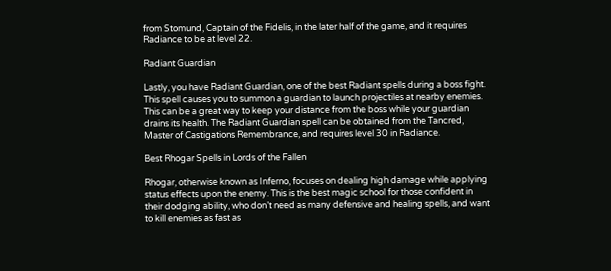from Stomund, Captain of the Fidelis, in the later half of the game, and it requires Radiance to be at level 22.

Radiant Guardian

Lastly, you have Radiant Guardian, one of the best Radiant spells during a boss fight. This spell causes you to summon a guardian to launch projectiles at nearby enemies. This can be a great way to keep your distance from the boss while your guardian drains its health. The Radiant Guardian spell can be obtained from the Tancred, Master of Castigations Remembrance, and requires level 30 in Radiance.

Best Rhogar Spells in Lords of the Fallen

Rhogar, otherwise known as Inferno, focuses on dealing high damage while applying status effects upon the enemy. This is the best magic school for those confident in their dodging ability, who don’t need as many defensive and healing spells, and want to kill enemies as fast as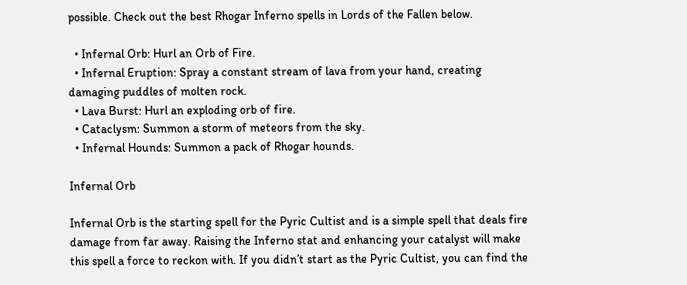possible. Check out the best Rhogar Inferno spells in Lords of the Fallen below.

  • Infernal Orb: Hurl an Orb of Fire.
  • Infernal Eruption: Spray a constant stream of lava from your hand, creating damaging puddles of molten rock.
  • Lava Burst: Hurl an exploding orb of fire.
  • Cataclysm: Summon a storm of meteors from the sky.
  • Infernal Hounds: Summon a pack of Rhogar hounds.

Infernal Orb

Infernal Orb is the starting spell for the Pyric Cultist and is a simple spell that deals fire damage from far away. Raising the Inferno stat and enhancing your catalyst will make this spell a force to reckon with. If you didn’t start as the Pyric Cultist, you can find the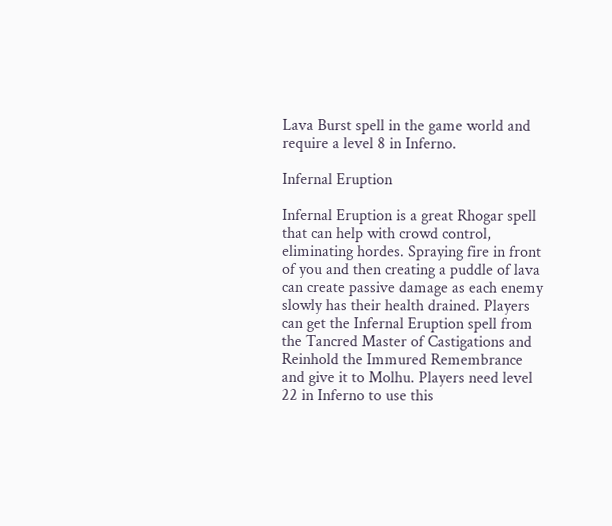Lava Burst spell in the game world and require a level 8 in Inferno.

Infernal Eruption

Infernal Eruption is a great Rhogar spell that can help with crowd control, eliminating hordes. Spraying fire in front of you and then creating a puddle of lava can create passive damage as each enemy slowly has their health drained. Players can get the Infernal Eruption spell from the Tancred Master of Castigations and Reinhold the Immured Remembrance and give it to Molhu. Players need level 22 in Inferno to use this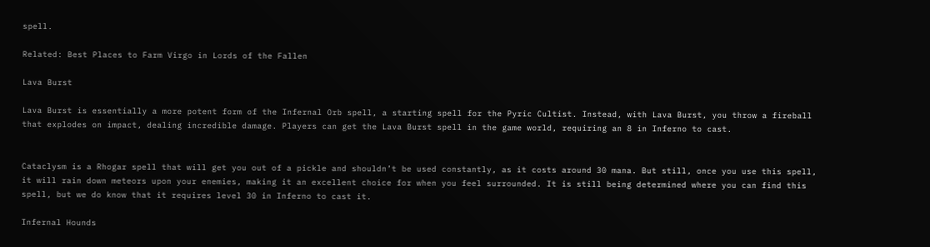spell.

Related: Best Places to Farm Virgo in Lords of the Fallen

Lava Burst

Lava Burst is essentially a more potent form of the Infernal Orb spell, a starting spell for the Pyric Cultist. Instead, with Lava Burst, you throw a fireball that explodes on impact, dealing incredible damage. Players can get the Lava Burst spell in the game world, requiring an 8 in Inferno to cast.


Cataclysm is a Rhogar spell that will get you out of a pickle and shouldn’t be used constantly, as it costs around 30 mana. But still, once you use this spell, it will rain down meteors upon your enemies, making it an excellent choice for when you feel surrounded. It is still being determined where you can find this spell, but we do know that it requires level 30 in Inferno to cast it.

Infernal Hounds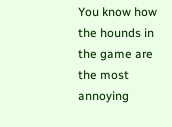You know how the hounds in the game are the most annoying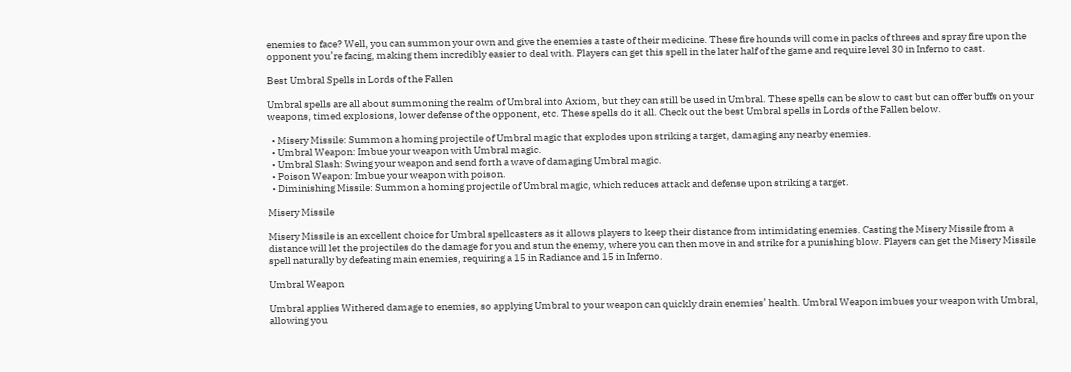enemies to face? Well, you can summon your own and give the enemies a taste of their medicine. These fire hounds will come in packs of threes and spray fire upon the opponent you’re facing, making them incredibly easier to deal with. Players can get this spell in the later half of the game and require level 30 in Inferno to cast.

Best Umbral Spells in Lords of the Fallen

Umbral spells are all about summoning the realm of Umbral into Axiom, but they can still be used in Umbral. These spells can be slow to cast but can offer buffs on your weapons, timed explosions, lower defense of the opponent, etc. These spells do it all. Check out the best Umbral spells in Lords of the Fallen below.

  • Misery Missile: Summon a homing projectile of Umbral magic that explodes upon striking a target, damaging any nearby enemies.
  • Umbral Weapon: Imbue your weapon with Umbral magic.
  • Umbral Slash: Swing your weapon and send forth a wave of damaging Umbral magic.
  • Poison Weapon: Imbue your weapon with poison.
  • Diminishing Missile: Summon a homing projectile of Umbral magic, which reduces attack and defense upon striking a target.

Misery Missile

Misery Missile is an excellent choice for Umbral spellcasters as it allows players to keep their distance from intimidating enemies. Casting the Misery Missile from a distance will let the projectiles do the damage for you and stun the enemy, where you can then move in and strike for a punishing blow. Players can get the Misery Missile spell naturally by defeating main enemies, requiring a 15 in Radiance and 15 in Inferno.

Umbral Weapon

Umbral applies Withered damage to enemies, so applying Umbral to your weapon can quickly drain enemies’ health. Umbral Weapon imbues your weapon with Umbral, allowing you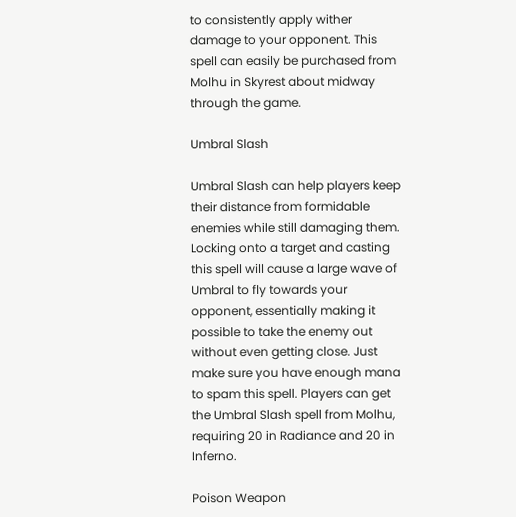to consistently apply wither damage to your opponent. This spell can easily be purchased from Molhu in Skyrest about midway through the game.

Umbral Slash

Umbral Slash can help players keep their distance from formidable enemies while still damaging them. Locking onto a target and casting this spell will cause a large wave of Umbral to fly towards your opponent, essentially making it possible to take the enemy out without even getting close. Just make sure you have enough mana to spam this spell. Players can get the Umbral Slash spell from Molhu, requiring 20 in Radiance and 20 in Inferno.

Poison Weapon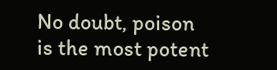No doubt, poison is the most potent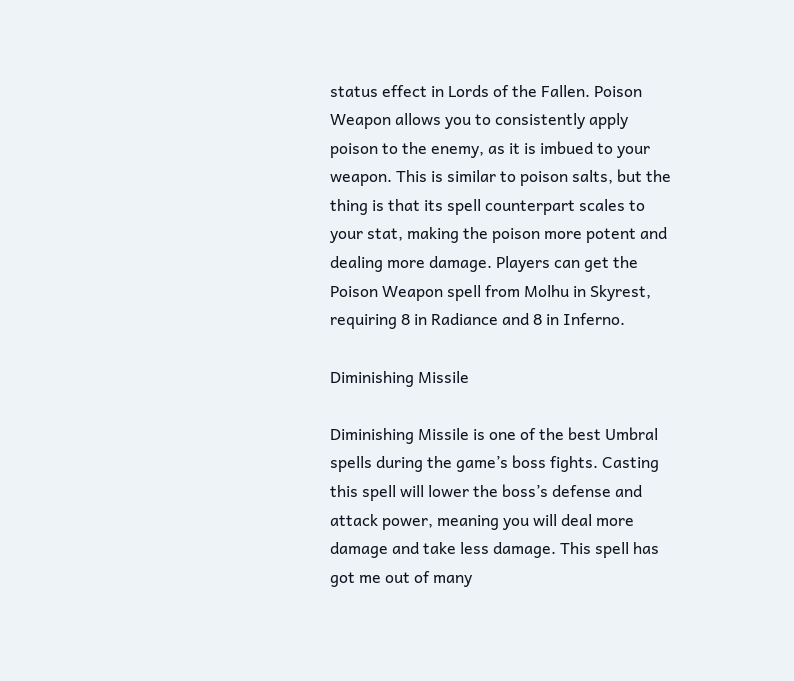status effect in Lords of the Fallen. Poison Weapon allows you to consistently apply poison to the enemy, as it is imbued to your weapon. This is similar to poison salts, but the thing is that its spell counterpart scales to your stat, making the poison more potent and dealing more damage. Players can get the Poison Weapon spell from Molhu in Skyrest, requiring 8 in Radiance and 8 in Inferno.

Diminishing Missile

Diminishing Missile is one of the best Umbral spells during the game’s boss fights. Casting this spell will lower the boss’s defense and attack power, meaning you will deal more damage and take less damage. This spell has got me out of many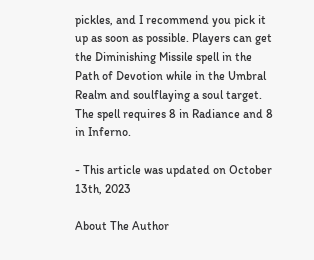pickles, and I recommend you pick it up as soon as possible. Players can get the Diminishing Missile spell in the Path of Devotion while in the Umbral Realm and soulflaying a soul target. The spell requires 8 in Radiance and 8 in Inferno.

- This article was updated on October 13th, 2023

About The Author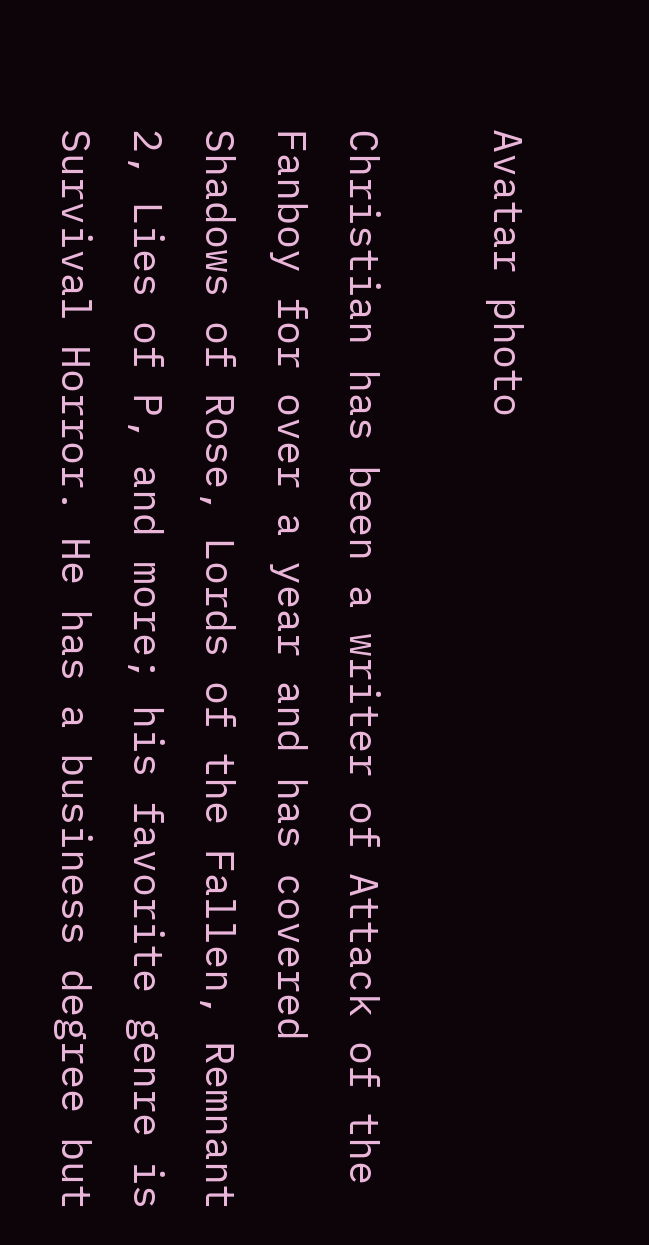Avatar photo

Christian has been a writer of Attack of the Fanboy for over a year and has covered Shadows of Rose, Lords of the Fallen, Remnant 2, Lies of P, and more; his favorite genre is Survival Horror. He has a business degree but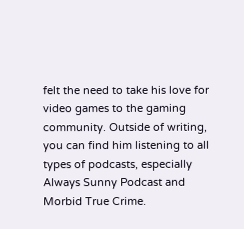felt the need to take his love for video games to the gaming community. Outside of writing, you can find him listening to all types of podcasts, especially Always Sunny Podcast and Morbid True Crime.